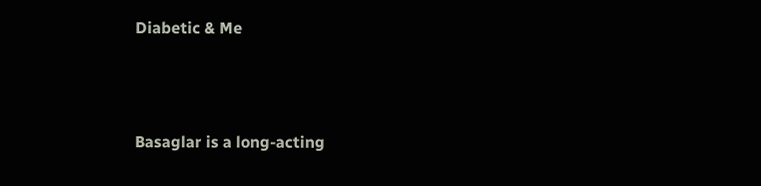Diabetic & Me



Basaglar is a long-acting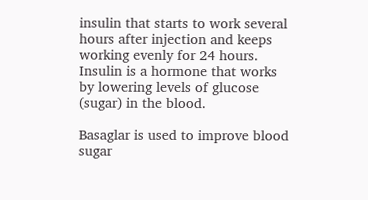insulin that starts to work several hours after injection and keeps working evenly for 24 hours. Insulin is a hormone that works by lowering levels of glucose (sugar) in the blood.

Basaglar is used to improve blood sugar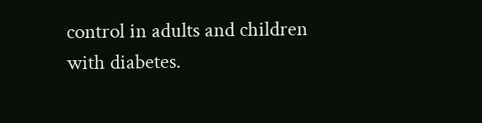control in adults and children with diabetes.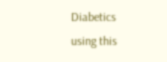Diabetics using this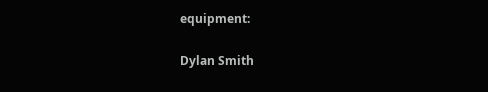equipment:

Dylan Smith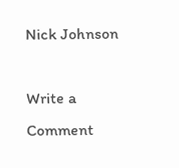Nick Johnson

Write a Comment